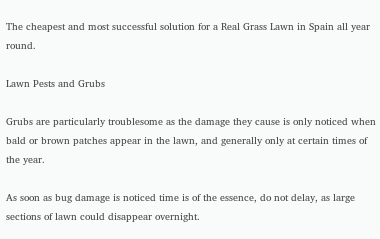The cheapest and most successful solution for a Real Grass Lawn in Spain all year round.

Lawn Pests and Grubs

Grubs are particularly troublesome as the damage they cause is only noticed when bald or brown patches appear in the lawn, and generally only at certain times of the year.

As soon as bug damage is noticed time is of the essence, do not delay, as large sections of lawn could disappear overnight.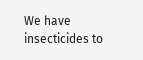We have insecticides to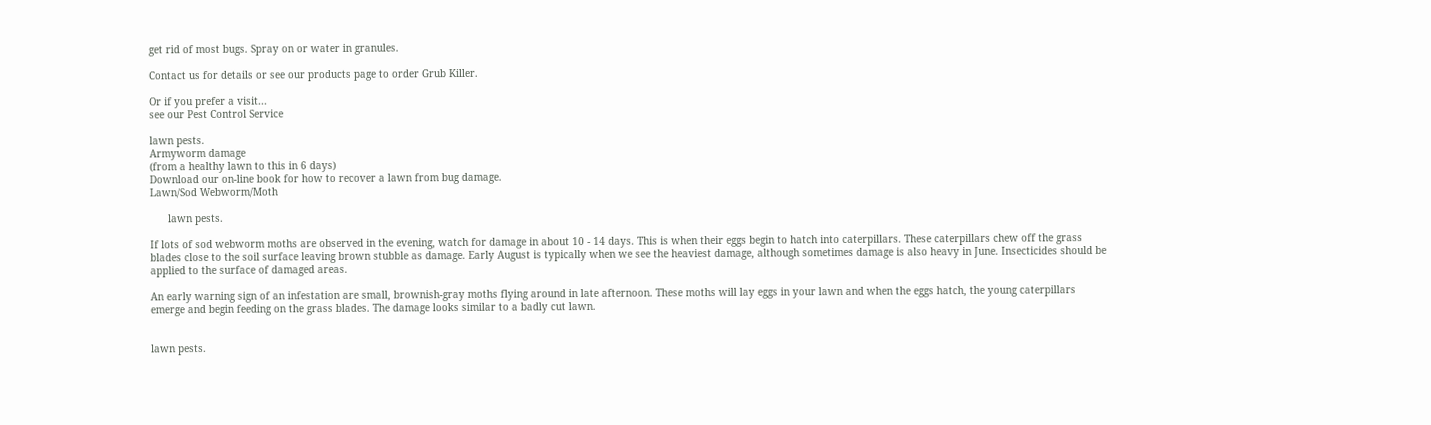get rid of most bugs. Spray on or water in granules.

Contact us for details or see our products page to order Grub Killer.

Or if you prefer a visit...
see our Pest Control Service

lawn pests.
Armyworm damage
(from a healthy lawn to this in 6 days)
Download our on-line book for how to recover a lawn from bug damage.
Lawn/Sod Webworm/Moth

      lawn pests.

If lots of sod webworm moths are observed in the evening, watch for damage in about 10 - 14 days. This is when their eggs begin to hatch into caterpillars. These caterpillars chew off the grass blades close to the soil surface leaving brown stubble as damage. Early August is typically when we see the heaviest damage, although sometimes damage is also heavy in June. Insecticides should be applied to the surface of damaged areas.

An early warning sign of an infestation are small, brownish-gray moths flying around in late afternoon. These moths will lay eggs in your lawn and when the eggs hatch, the young caterpillars emerge and begin feeding on the grass blades. The damage looks similar to a badly cut lawn.


lawn pests.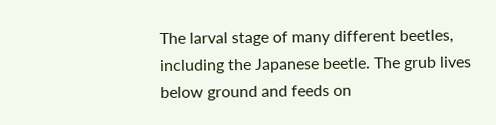The larval stage of many different beetles, including the Japanese beetle. The grub lives below ground and feeds on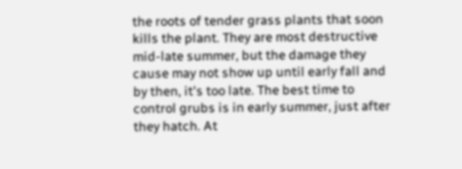the roots of tender grass plants that soon kills the plant. They are most destructive mid-late summer, but the damage they cause may not show up until early fall and by then, it's too late. The best time to control grubs is in early summer, just after they hatch. At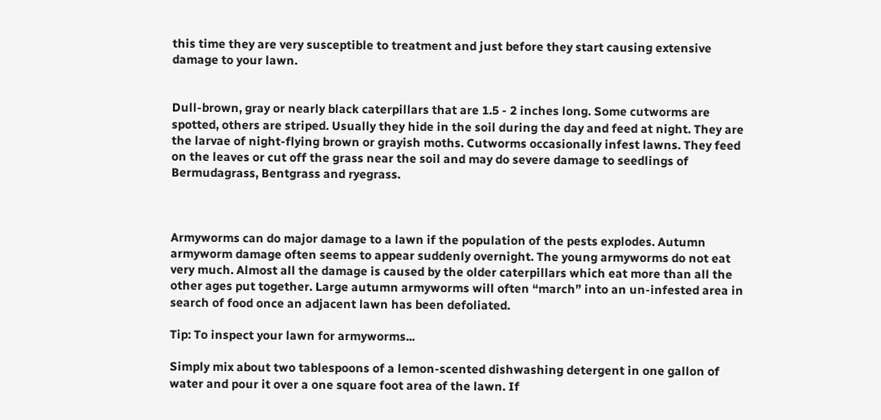this time they are very susceptible to treatment and just before they start causing extensive damage to your lawn.


Dull-brown, gray or nearly black caterpillars that are 1.5 - 2 inches long. Some cutworms are spotted, others are striped. Usually they hide in the soil during the day and feed at night. They are the larvae of night-flying brown or grayish moths. Cutworms occasionally infest lawns. They feed on the leaves or cut off the grass near the soil and may do severe damage to seedlings of Bermudagrass, Bentgrass and ryegrass.



Armyworms can do major damage to a lawn if the population of the pests explodes. Autumn armyworm damage often seems to appear suddenly overnight. The young armyworms do not eat very much. Almost all the damage is caused by the older caterpillars which eat more than all the other ages put together. Large autumn armyworms will often “march” into an un-infested area in search of food once an adjacent lawn has been defoliated.

Tip: To inspect your lawn for armyworms...

Simply mix about two tablespoons of a lemon-scented dishwashing detergent in one gallon of water and pour it over a one square foot area of the lawn. If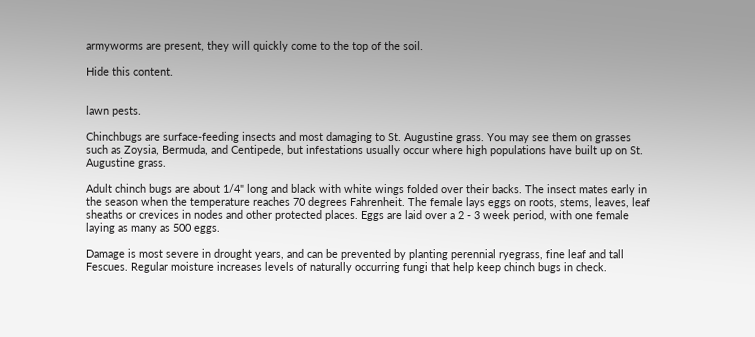armyworms are present, they will quickly come to the top of the soil.

Hide this content.


lawn pests.

Chinchbugs are surface-feeding insects and most damaging to St. Augustine grass. You may see them on grasses such as Zoysia, Bermuda, and Centipede, but infestations usually occur where high populations have built up on St. Augustine grass.

Adult chinch bugs are about 1/4" long and black with white wings folded over their backs. The insect mates early in the season when the temperature reaches 70 degrees Fahrenheit. The female lays eggs on roots, stems, leaves, leaf sheaths or crevices in nodes and other protected places. Eggs are laid over a 2 - 3 week period, with one female laying as many as 500 eggs.

Damage is most severe in drought years, and can be prevented by planting perennial ryegrass, fine leaf and tall Fescues. Regular moisture increases levels of naturally occurring fungi that help keep chinch bugs in check.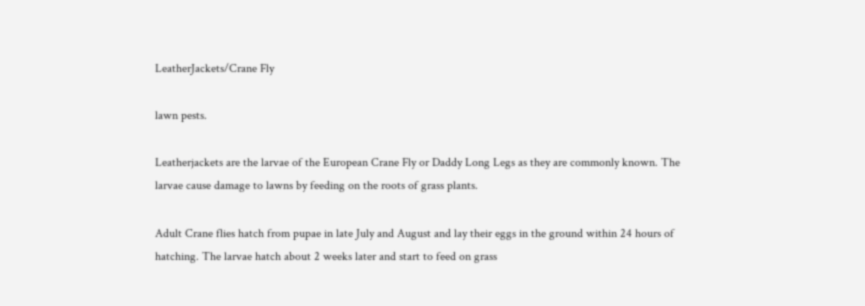LeatherJackets/Crane Fly

lawn pests.

Leatherjackets are the larvae of the European Crane Fly or Daddy Long Legs as they are commonly known. The larvae cause damage to lawns by feeding on the roots of grass plants.

Adult Crane flies hatch from pupae in late July and August and lay their eggs in the ground within 24 hours of hatching. The larvae hatch about 2 weeks later and start to feed on grass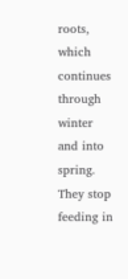roots, which continues through winter and into spring. They stop feeding in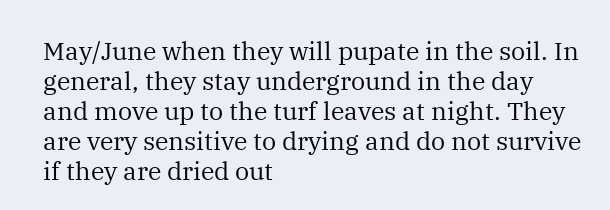May/June when they will pupate in the soil. In general, they stay underground in the day and move up to the turf leaves at night. They are very sensitive to drying and do not survive if they are dried out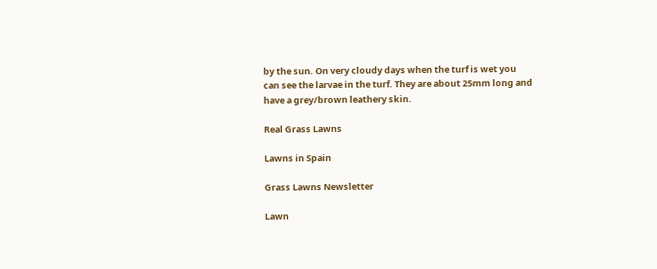by the sun. On very cloudy days when the turf is wet you can see the larvae in the turf. They are about 25mm long and have a grey/brown leathery skin.

Real Grass Lawns

Lawns in Spain

Grass Lawns Newsletter

Lawn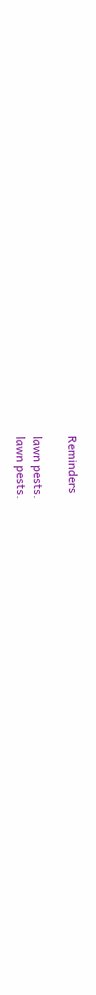Reminders

lawn pests.
lawn pests.